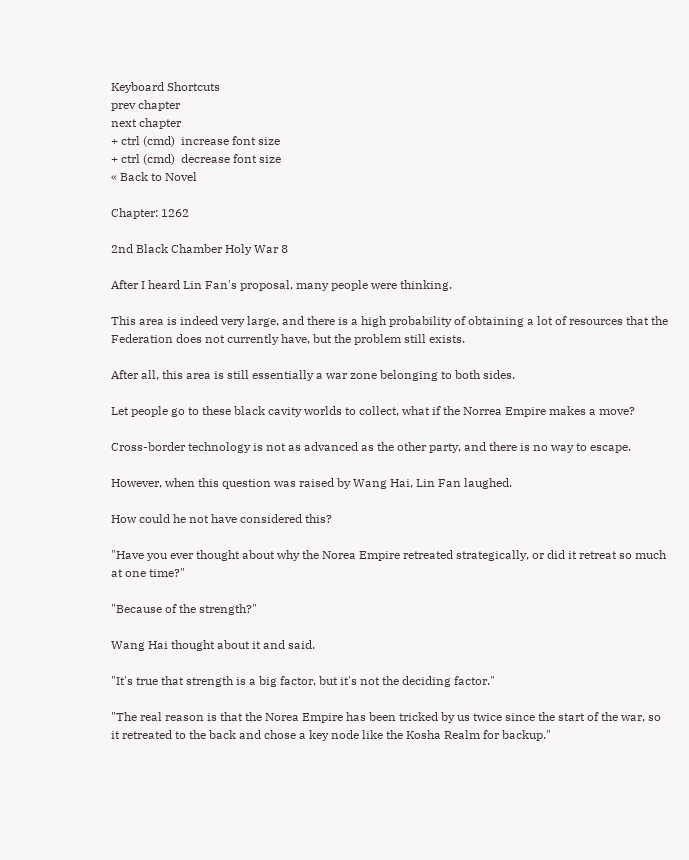Keyboard Shortcuts
prev chapter
next chapter
+ ctrl (cmd)  increase font size
+ ctrl (cmd)  decrease font size
« Back to Novel

Chapter: 1262

2nd Black Chamber Holy War 8

After I heard Lin Fan's proposal, many people were thinking.

This area is indeed very large, and there is a high probability of obtaining a lot of resources that the Federation does not currently have, but the problem still exists.

After all, this area is still essentially a war zone belonging to both sides.

Let people go to these black cavity worlds to collect, what if the Norrea Empire makes a move?

Cross-border technology is not as advanced as the other party, and there is no way to escape.

However, when this question was raised by Wang Hai, Lin Fan laughed.

How could he not have considered this?

"Have you ever thought about why the Norea Empire retreated strategically, or did it retreat so much at one time?"

"Because of the strength?"

Wang Hai thought about it and said.

"It's true that strength is a big factor, but it's not the deciding factor."

"The real reason is that the Norea Empire has been tricked by us twice since the start of the war, so it retreated to the back and chose a key node like the Kosha Realm for backup."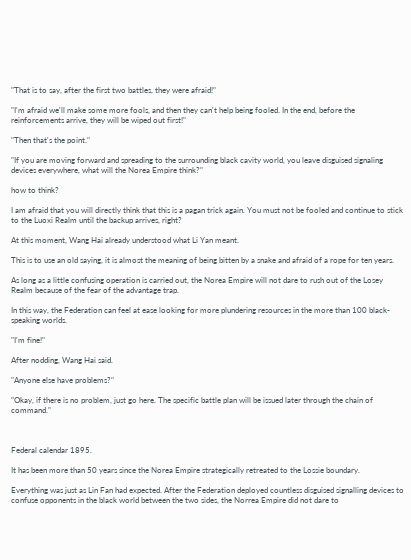"That is to say, after the first two battles, they were afraid!"

"I'm afraid we'll make some more fools, and then they can't help being fooled. In the end, before the reinforcements arrive, they will be wiped out first!"

"Then that's the point."

"If you are moving forward and spreading to the surrounding black cavity world, you leave disguised signaling devices everywhere, what will the Norea Empire think?"

how to think?

I am afraid that you will directly think that this is a pagan trick again. You must not be fooled and continue to stick to the Luoxi Realm until the backup arrives, right?

At this moment, Wang Hai already understood what Li Yan meant.

This is to use an old saying, it is almost the meaning of being bitten by a snake and afraid of a rope for ten years.

As long as a little confusing operation is carried out, the Norea Empire will not dare to rush out of the Losey Realm because of the fear of the advantage trap.

In this way, the Federation can feel at ease looking for more plundering resources in the more than 100 black-speaking worlds.

"I'm fine!"

After nodding, Wang Hai said.

"Anyone else have problems?"

"Okay, if there is no problem, just go here. The specific battle plan will be issued later through the chain of command."



Federal calendar 1895.

It has been more than 50 years since the Norea Empire strategically retreated to the Lossie boundary.

Everything was just as Lin Fan had expected. After the Federation deployed countless disguised signalling devices to confuse opponents in the black world between the two sides, the Norrea Empire did not dare to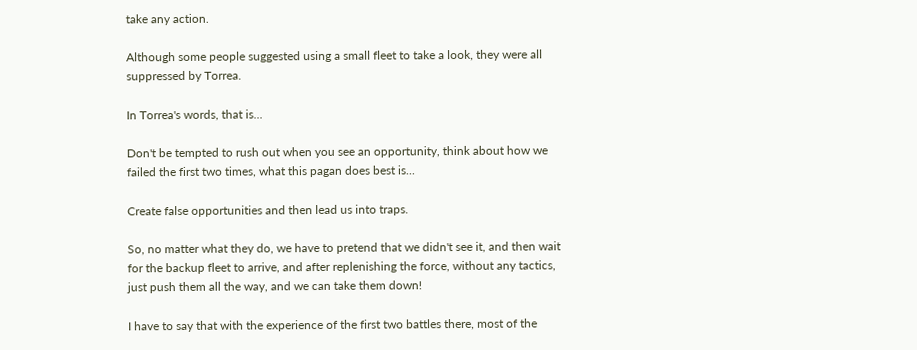take any action.

Although some people suggested using a small fleet to take a look, they were all suppressed by Torrea.

In Torrea's words, that is...

Don't be tempted to rush out when you see an opportunity, think about how we failed the first two times, what this pagan does best is...

Create false opportunities and then lead us into traps.

So, no matter what they do, we have to pretend that we didn't see it, and then wait for the backup fleet to arrive, and after replenishing the force, without any tactics, just push them all the way, and we can take them down!

I have to say that with the experience of the first two battles there, most of the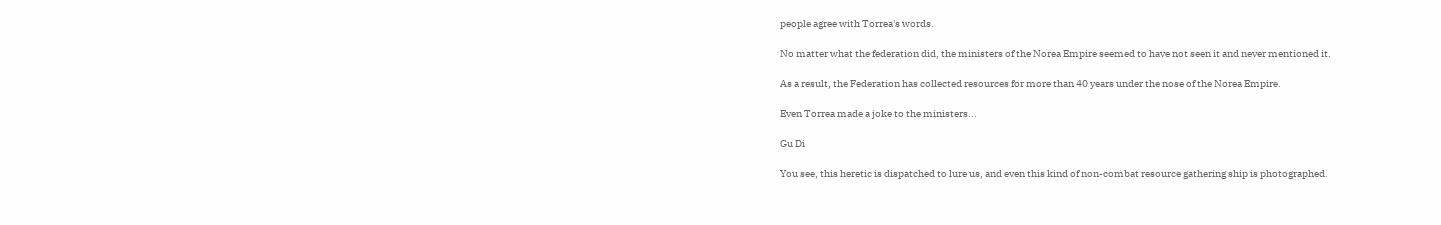people agree with Torrea's words.

No matter what the federation did, the ministers of the Norea Empire seemed to have not seen it and never mentioned it.

As a result, the Federation has collected resources for more than 40 years under the nose of the Norea Empire.

Even Torrea made a joke to the ministers...

Gu Di

You see, this heretic is dispatched to lure us, and even this kind of non-combat resource gathering ship is photographed.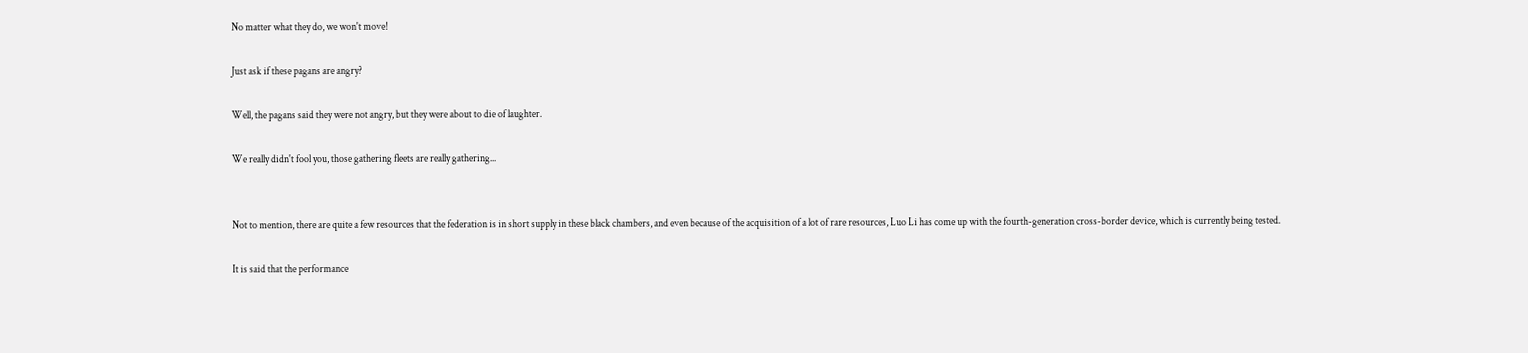No matter what they do, we won't move!

Just ask if these pagans are angry?

Well, the pagans said they were not angry, but they were about to die of laughter.

We really didn't fool you, those gathering fleets are really gathering...


Not to mention, there are quite a few resources that the federation is in short supply in these black chambers, and even because of the acquisition of a lot of rare resources, Luo Li has come up with the fourth-generation cross-border device, which is currently being tested.

It is said that the performance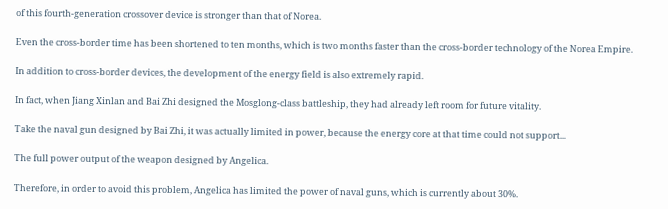of this fourth-generation crossover device is stronger than that of Norea.

Even the cross-border time has been shortened to ten months, which is two months faster than the cross-border technology of the Norea Empire.

In addition to cross-border devices, the development of the energy field is also extremely rapid.

In fact, when Jiang Xinlan and Bai Zhi designed the Mosglong-class battleship, they had already left room for future vitality.

Take the naval gun designed by Bai Zhi, it was actually limited in power, because the energy core at that time could not support...

The full power output of the weapon designed by Angelica.

Therefore, in order to avoid this problem, Angelica has limited the power of naval guns, which is currently about 30%.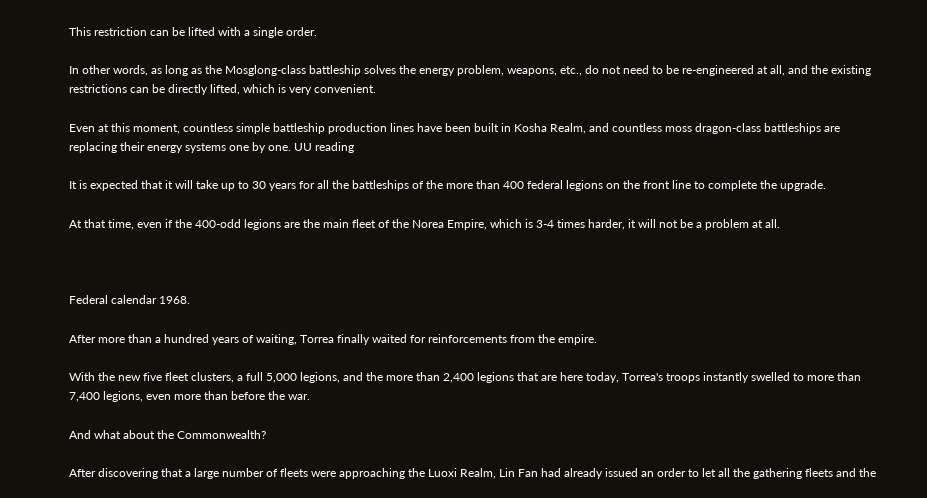This restriction can be lifted with a single order.

In other words, as long as the Mosglong-class battleship solves the energy problem, weapons, etc., do not need to be re-engineered at all, and the existing restrictions can be directly lifted, which is very convenient.

Even at this moment, countless simple battleship production lines have been built in Kosha Realm, and countless moss dragon-class battleships are replacing their energy systems one by one. UU reading

It is expected that it will take up to 30 years for all the battleships of the more than 400 federal legions on the front line to complete the upgrade.

At that time, even if the 400-odd legions are the main fleet of the Norea Empire, which is 3-4 times harder, it will not be a problem at all.



Federal calendar 1968.

After more than a hundred years of waiting, Torrea finally waited for reinforcements from the empire.

With the new five fleet clusters, a full 5,000 legions, and the more than 2,400 legions that are here today, Torrea's troops instantly swelled to more than 7,400 legions, even more than before the war.

And what about the Commonwealth?

After discovering that a large number of fleets were approaching the Luoxi Realm, Lin Fan had already issued an order to let all the gathering fleets and the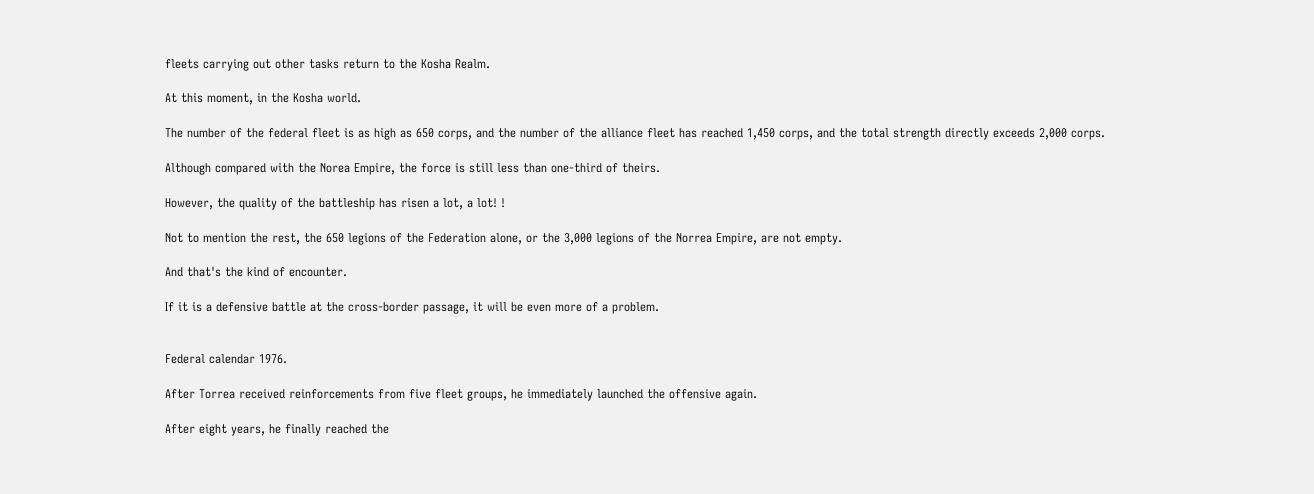fleets carrying out other tasks return to the Kosha Realm.

At this moment, in the Kosha world.

The number of the federal fleet is as high as 650 corps, and the number of the alliance fleet has reached 1,450 corps, and the total strength directly exceeds 2,000 corps.

Although compared with the Norea Empire, the force is still less than one-third of theirs.

However, the quality of the battleship has risen a lot, a lot! !

Not to mention the rest, the 650 legions of the Federation alone, or the 3,000 legions of the Norrea Empire, are not empty.

And that's the kind of encounter.

If it is a defensive battle at the cross-border passage, it will be even more of a problem.


Federal calendar 1976.

After Torrea received reinforcements from five fleet groups, he immediately launched the offensive again.

After eight years, he finally reached the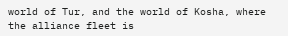world of Tur, and the world of Kosha, where the alliance fleet is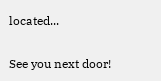located...

See you next door!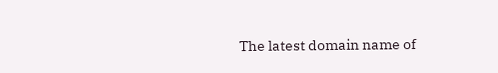The latest domain name of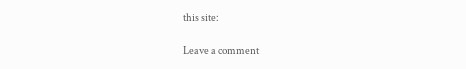this site:

Leave a comment